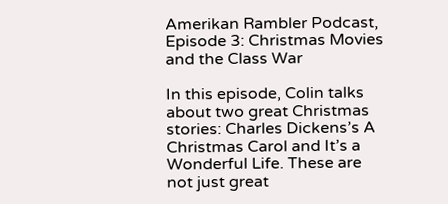Amerikan Rambler Podcast, Episode 3: Christmas Movies and the Class War

In this episode, Colin talks about two great Christmas stories: Charles Dickens’s A Christmas Carol and It’s a Wonderful Life. These are not just great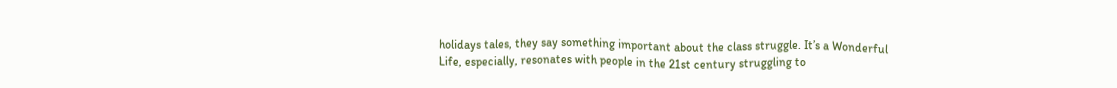holidays tales, they say something important about the class struggle. It’s a Wonderful Life, especially, resonates with people in the 21st century struggling to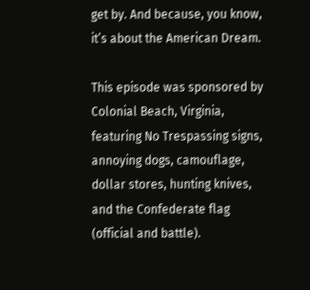get by. And because, you know, it’s about the American Dream.

This episode was sponsored by Colonial Beach, Virginia, featuring No Trespassing signs, annoying dogs, camouflage, dollar stores, hunting knives, and the Confederate flag (official and battle).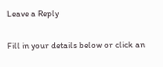Leave a Reply

Fill in your details below or click an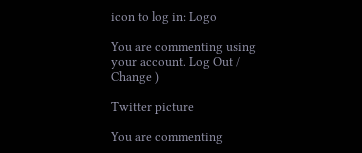icon to log in: Logo

You are commenting using your account. Log Out /  Change )

Twitter picture

You are commenting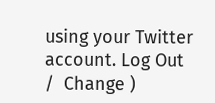using your Twitter account. Log Out /  Change )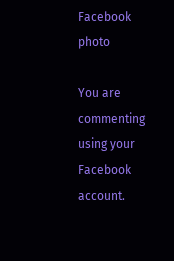Facebook photo

You are commenting using your Facebook account.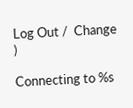Log Out /  Change )

Connecting to %s